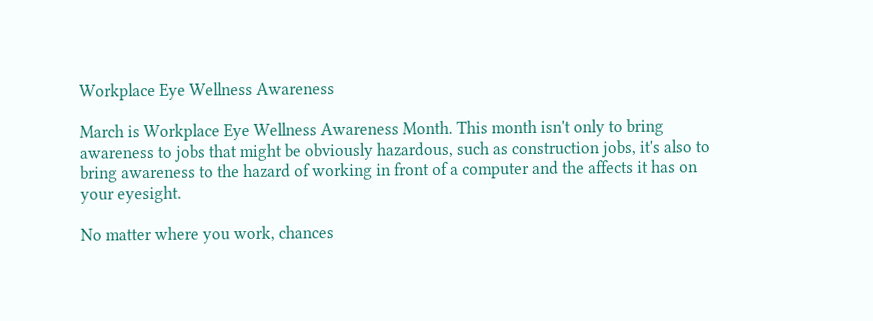Workplace Eye Wellness Awareness

March is Workplace Eye Wellness Awareness Month. This month isn't only to bring awareness to jobs that might be obviously hazardous, such as construction jobs, it's also to bring awareness to the hazard of working in front of a computer and the affects it has on your eyesight.

No matter where you work, chances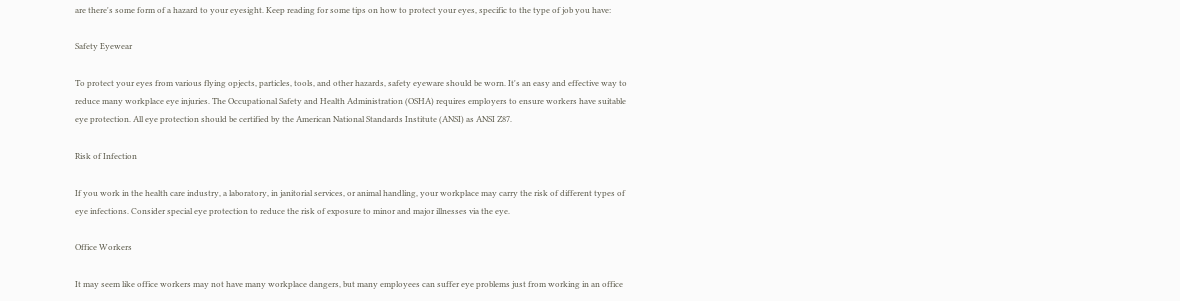are there's some form of a hazard to your eyesight. Keep reading for some tips on how to protect your eyes, specific to the type of job you have:

Safety Eyewear

To protect your eyes from various flying opjects, particles, tools, and other hazards, safety eyeware should be worn. It's an easy and effective way to reduce many workplace eye injuries. The Occupational Safety and Health Administration (OSHA) requires employers to ensure workers have suitable eye protection. All eye protection should be certified by the American National Standards Institute (ANSI) as ANSI Z87.

Risk of Infection

If you work in the health care industry, a laboratory, in janitorial services, or animal handling, your workplace may carry the risk of different types of eye infections. Consider special eye protection to reduce the risk of exposure to minor and major illnesses via the eye.

Office Workers

It may seem like office workers may not have many workplace dangers, but many employees can suffer eye problems just from working in an office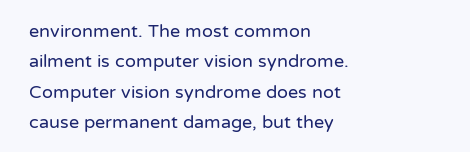environment. The most common ailment is computer vision syndrome. Computer vision syndrome does not cause permanent damage, but they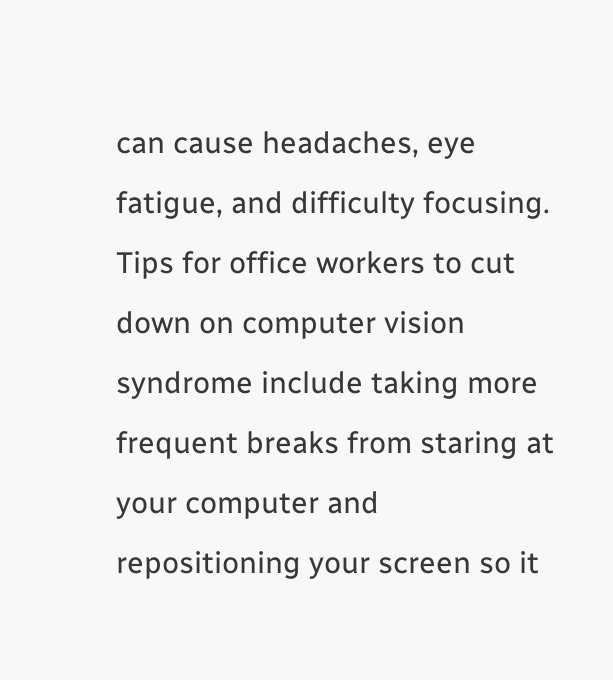can cause headaches, eye fatigue, and difficulty focusing. Tips for office workers to cut down on computer vision syndrome include taking more frequent breaks from staring at your computer and repositioning your screen so it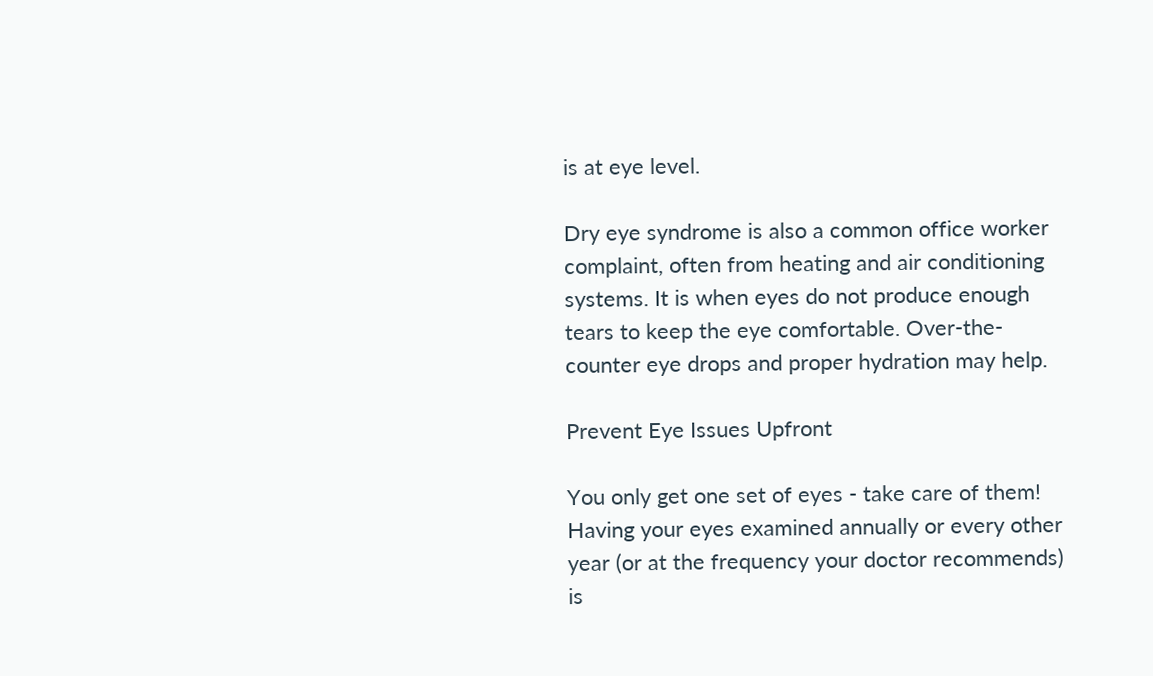is at eye level.

Dry eye syndrome is also a common office worker complaint, often from heating and air conditioning systems. It is when eyes do not produce enough tears to keep the eye comfortable. Over-the-counter eye drops and proper hydration may help.

Prevent Eye Issues Upfront

You only get one set of eyes - take care of them! Having your eyes examined annually or every other year (or at the frequency your doctor recommends) is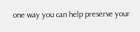one way you can help preserve your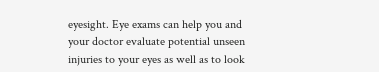eyesight. Eye exams can help you and your doctor evaluate potential unseen injuries to your eyes as well as to look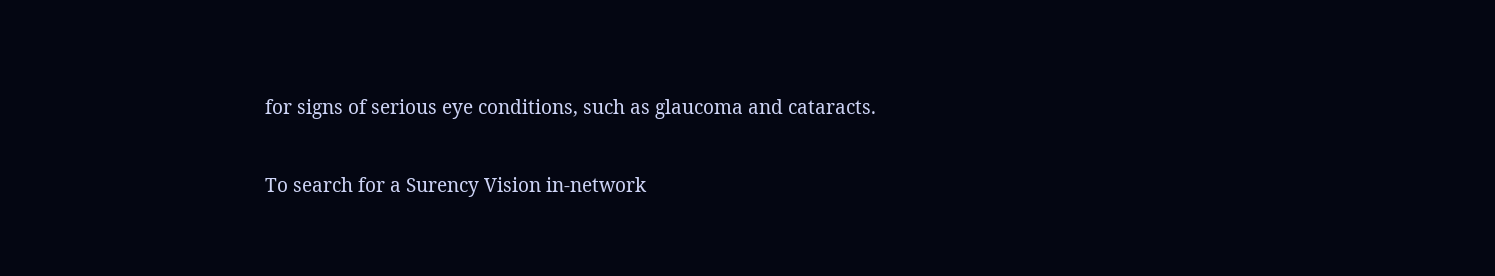for signs of serious eye conditions, such as glaucoma and cataracts.

To search for a Surency Vision in-network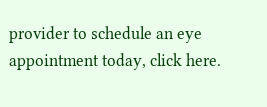provider to schedule an eye appointment today, click here.